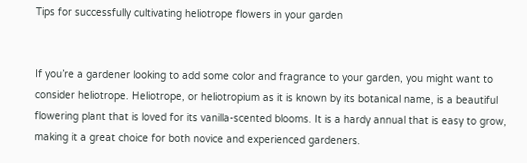Tips for successfully cultivating heliotrope flowers in your garden


If you’re a gardener looking to add some color and fragrance to your garden, you might want to consider heliotrope. Heliotrope, or heliotropium as it is known by its botanical name, is a beautiful flowering plant that is loved for its vanilla-scented blooms. It is a hardy annual that is easy to grow, making it a great choice for both novice and experienced gardeners.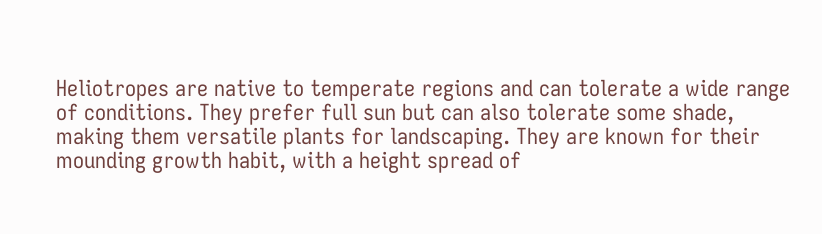Heliotropes are native to temperate regions and can tolerate a wide range of conditions. They prefer full sun but can also tolerate some shade, making them versatile plants for landscaping. They are known for their mounding growth habit, with a height spread of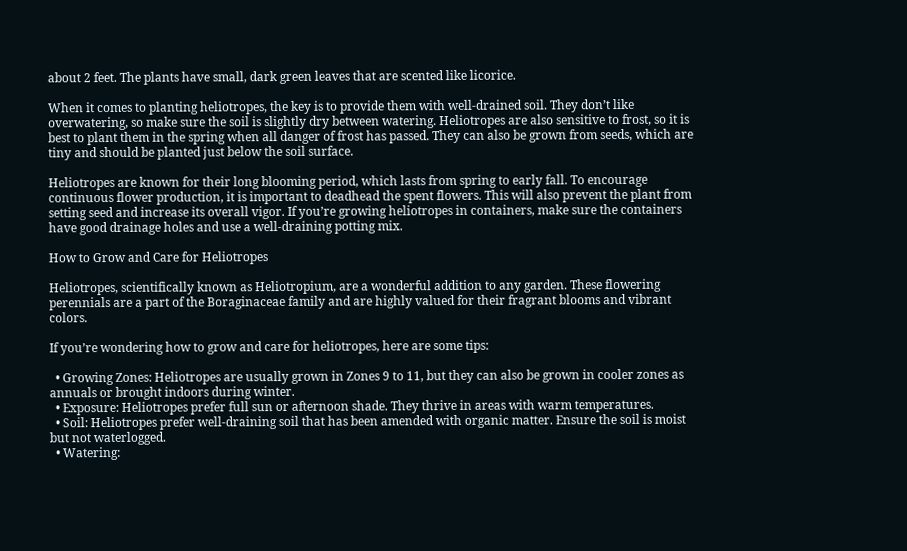about 2 feet. The plants have small, dark green leaves that are scented like licorice.

When it comes to planting heliotropes, the key is to provide them with well-drained soil. They don’t like overwatering, so make sure the soil is slightly dry between watering. Heliotropes are also sensitive to frost, so it is best to plant them in the spring when all danger of frost has passed. They can also be grown from seeds, which are tiny and should be planted just below the soil surface.

Heliotropes are known for their long blooming period, which lasts from spring to early fall. To encourage continuous flower production, it is important to deadhead the spent flowers. This will also prevent the plant from setting seed and increase its overall vigor. If you’re growing heliotropes in containers, make sure the containers have good drainage holes and use a well-draining potting mix.

How to Grow and Care for Heliotropes

Heliotropes, scientifically known as Heliotropium, are a wonderful addition to any garden. These flowering perennials are a part of the Boraginaceae family and are highly valued for their fragrant blooms and vibrant colors.

If you’re wondering how to grow and care for heliotropes, here are some tips:

  • Growing Zones: Heliotropes are usually grown in Zones 9 to 11, but they can also be grown in cooler zones as annuals or brought indoors during winter.
  • Exposure: Heliotropes prefer full sun or afternoon shade. They thrive in areas with warm temperatures.
  • Soil: Heliotropes prefer well-draining soil that has been amended with organic matter. Ensure the soil is moist but not waterlogged.
  • Watering: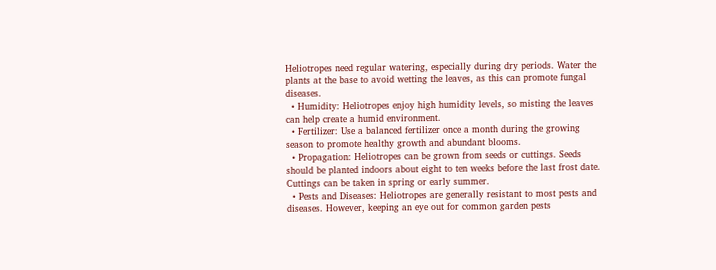Heliotropes need regular watering, especially during dry periods. Water the plants at the base to avoid wetting the leaves, as this can promote fungal diseases.
  • Humidity: Heliotropes enjoy high humidity levels, so misting the leaves can help create a humid environment.
  • Fertilizer: Use a balanced fertilizer once a month during the growing season to promote healthy growth and abundant blooms.
  • Propagation: Heliotropes can be grown from seeds or cuttings. Seeds should be planted indoors about eight to ten weeks before the last frost date. Cuttings can be taken in spring or early summer.
  • Pests and Diseases: Heliotropes are generally resistant to most pests and diseases. However, keeping an eye out for common garden pests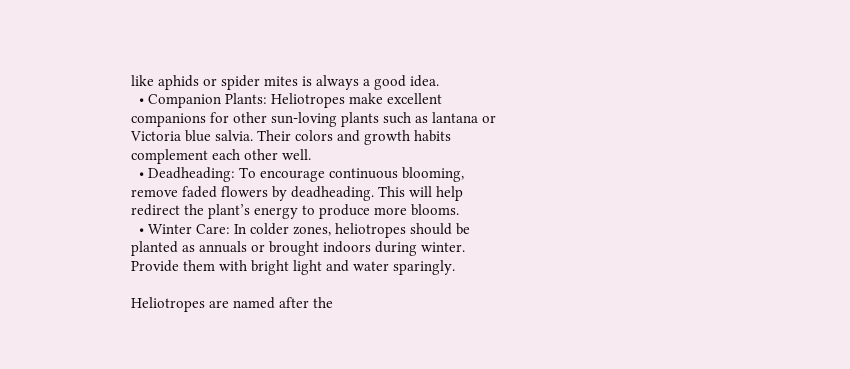like aphids or spider mites is always a good idea.
  • Companion Plants: Heliotropes make excellent companions for other sun-loving plants such as lantana or Victoria blue salvia. Their colors and growth habits complement each other well.
  • Deadheading: To encourage continuous blooming, remove faded flowers by deadheading. This will help redirect the plant’s energy to produce more blooms.
  • Winter Care: In colder zones, heliotropes should be planted as annuals or brought indoors during winter. Provide them with bright light and water sparingly.

Heliotropes are named after the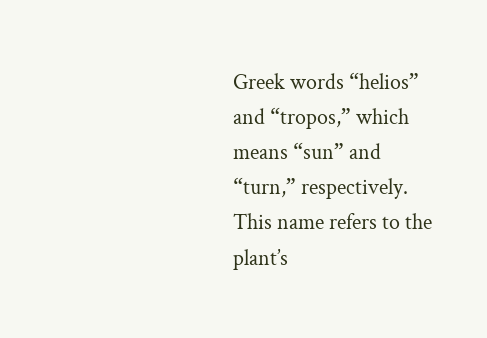Greek words “helios” and “tropos,” which means “sun” and “turn,” respectively. This name refers to the plant’s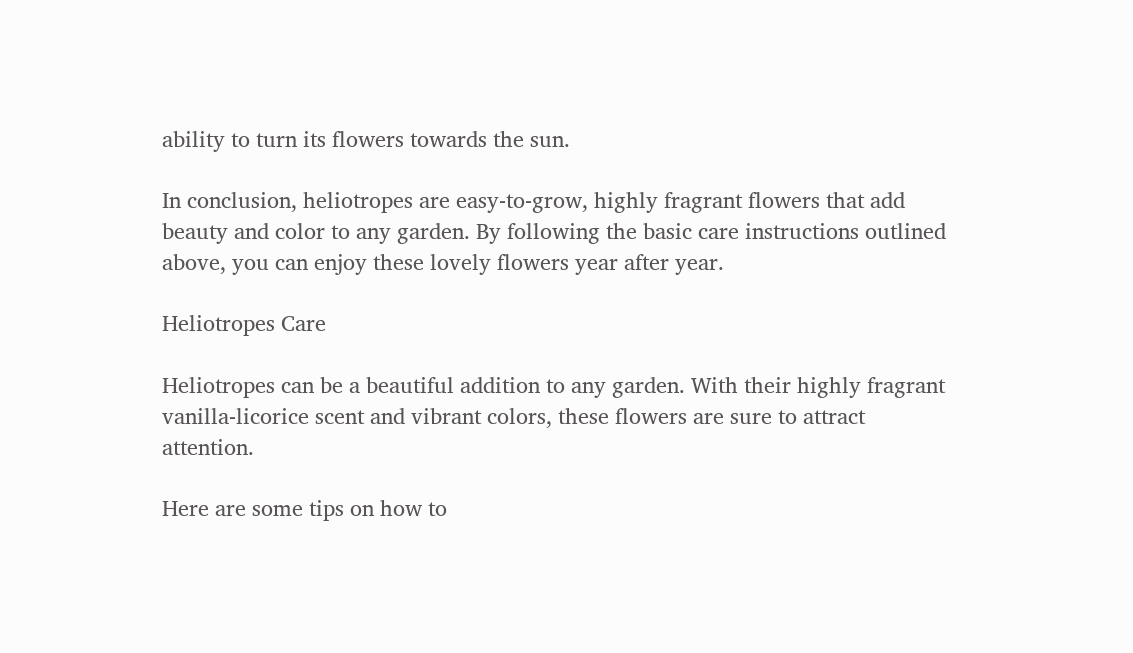ability to turn its flowers towards the sun.

In conclusion, heliotropes are easy-to-grow, highly fragrant flowers that add beauty and color to any garden. By following the basic care instructions outlined above, you can enjoy these lovely flowers year after year.

Heliotropes Care

Heliotropes can be a beautiful addition to any garden. With their highly fragrant vanilla-licorice scent and vibrant colors, these flowers are sure to attract attention.

Here are some tips on how to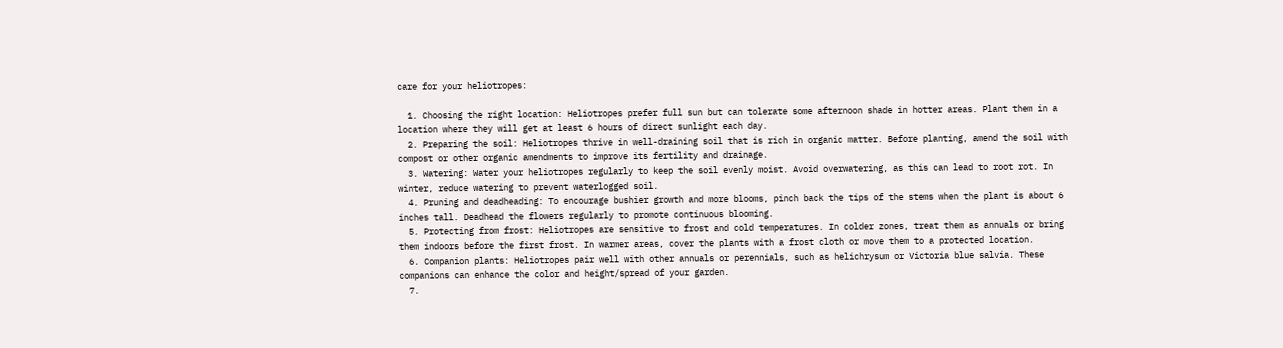care for your heliotropes:

  1. Choosing the right location: Heliotropes prefer full sun but can tolerate some afternoon shade in hotter areas. Plant them in a location where they will get at least 6 hours of direct sunlight each day.
  2. Preparing the soil: Heliotropes thrive in well-draining soil that is rich in organic matter. Before planting, amend the soil with compost or other organic amendments to improve its fertility and drainage.
  3. Watering: Water your heliotropes regularly to keep the soil evenly moist. Avoid overwatering, as this can lead to root rot. In winter, reduce watering to prevent waterlogged soil.
  4. Pruning and deadheading: To encourage bushier growth and more blooms, pinch back the tips of the stems when the plant is about 6 inches tall. Deadhead the flowers regularly to promote continuous blooming.
  5. Protecting from frost: Heliotropes are sensitive to frost and cold temperatures. In colder zones, treat them as annuals or bring them indoors before the first frost. In warmer areas, cover the plants with a frost cloth or move them to a protected location.
  6. Companion plants: Heliotropes pair well with other annuals or perennials, such as helichrysum or Victoria blue salvia. These companions can enhance the color and height/spread of your garden.
  7.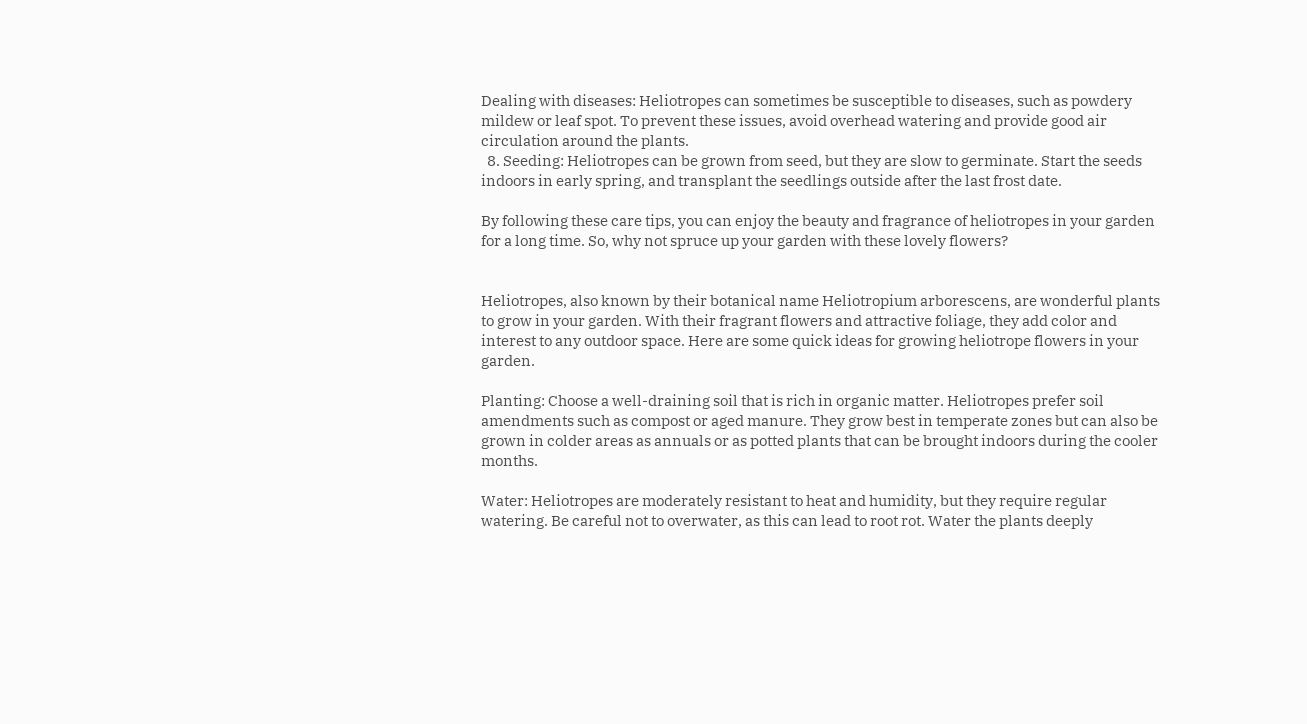Dealing with diseases: Heliotropes can sometimes be susceptible to diseases, such as powdery mildew or leaf spot. To prevent these issues, avoid overhead watering and provide good air circulation around the plants.
  8. Seeding: Heliotropes can be grown from seed, but they are slow to germinate. Start the seeds indoors in early spring, and transplant the seedlings outside after the last frost date.

By following these care tips, you can enjoy the beauty and fragrance of heliotropes in your garden for a long time. So, why not spruce up your garden with these lovely flowers?


Heliotropes, also known by their botanical name Heliotropium arborescens, are wonderful plants to grow in your garden. With their fragrant flowers and attractive foliage, they add color and interest to any outdoor space. Here are some quick ideas for growing heliotrope flowers in your garden.

Planting: Choose a well-draining soil that is rich in organic matter. Heliotropes prefer soil amendments such as compost or aged manure. They grow best in temperate zones but can also be grown in colder areas as annuals or as potted plants that can be brought indoors during the cooler months.

Water: Heliotropes are moderately resistant to heat and humidity, but they require regular watering. Be careful not to overwater, as this can lead to root rot. Water the plants deeply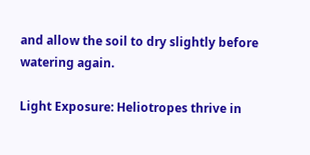and allow the soil to dry slightly before watering again.

Light Exposure: Heliotropes thrive in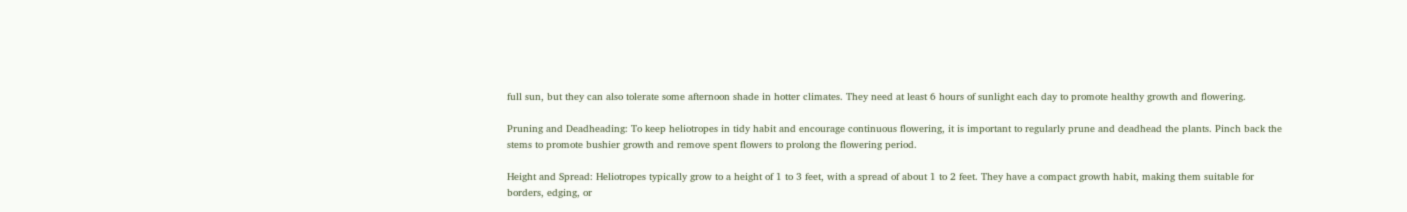full sun, but they can also tolerate some afternoon shade in hotter climates. They need at least 6 hours of sunlight each day to promote healthy growth and flowering.

Pruning and Deadheading: To keep heliotropes in tidy habit and encourage continuous flowering, it is important to regularly prune and deadhead the plants. Pinch back the stems to promote bushier growth and remove spent flowers to prolong the flowering period.

Height and Spread: Heliotropes typically grow to a height of 1 to 3 feet, with a spread of about 1 to 2 feet. They have a compact growth habit, making them suitable for borders, edging, or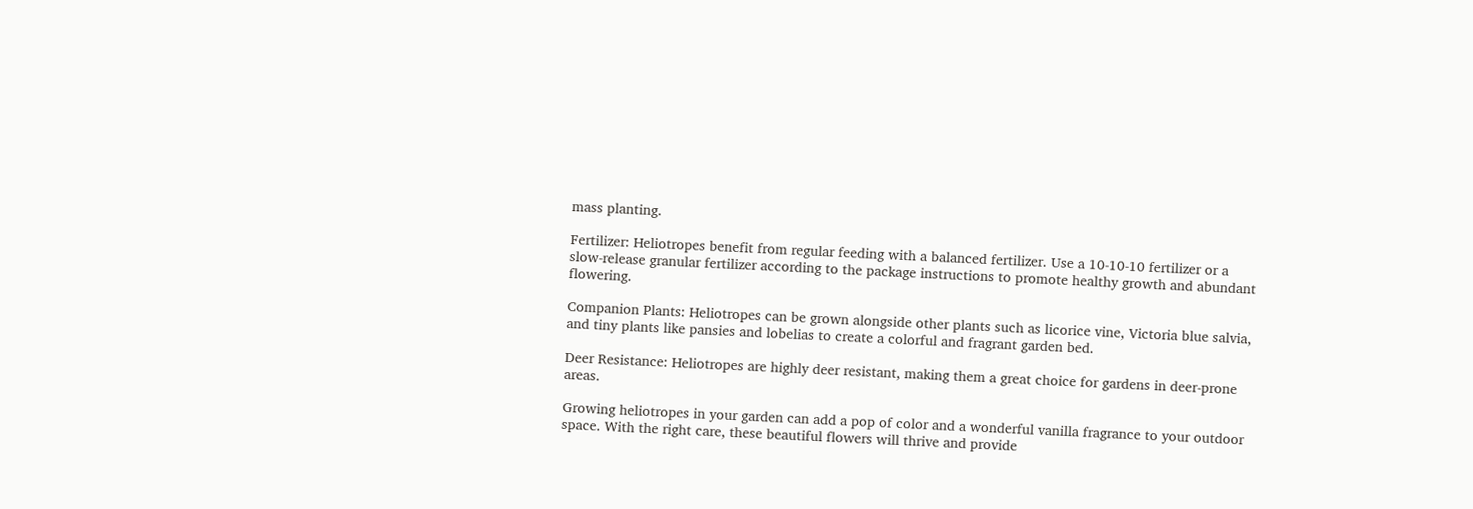mass planting.

Fertilizer: Heliotropes benefit from regular feeding with a balanced fertilizer. Use a 10-10-10 fertilizer or a slow-release granular fertilizer according to the package instructions to promote healthy growth and abundant flowering.

Companion Plants: Heliotropes can be grown alongside other plants such as licorice vine, Victoria blue salvia, and tiny plants like pansies and lobelias to create a colorful and fragrant garden bed.

Deer Resistance: Heliotropes are highly deer resistant, making them a great choice for gardens in deer-prone areas.

Growing heliotropes in your garden can add a pop of color and a wonderful vanilla fragrance to your outdoor space. With the right care, these beautiful flowers will thrive and provide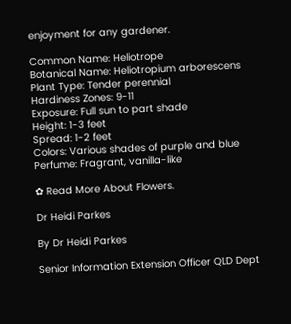enjoyment for any gardener.

Common Name: Heliotrope
Botanical Name: Heliotropium arborescens
Plant Type: Tender perennial
Hardiness Zones: 9-11
Exposure: Full sun to part shade
Height: 1-3 feet
Spread: 1-2 feet
Colors: Various shades of purple and blue
Perfume: Fragrant, vanilla-like

✿ Read More About Flowers.

Dr Heidi Parkes

By Dr Heidi Parkes

Senior Information Extension Officer QLD Dept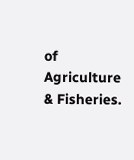of Agriculture & Fisheries.